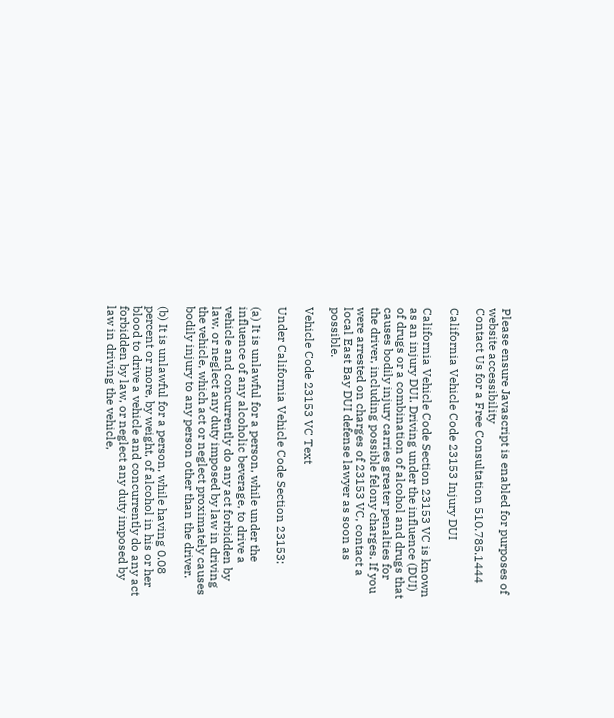Please ensure Javascript is enabled for purposes of website accessibility
Contact Us for a Free Consultation 510.785.1444

California Vehicle Code 23153 Injury DUI

California Vehicle Code Section 23153 VC is known as an injury DUI. Driving under the influence (DUI) of drugs or a combination of alcohol and drugs that causes bodily injury carries greater penalties for the driver, including possible felony charges. If you were arrested on charges of 23153 VC, contact a local East Bay DUI defense lawyer as soon as possible.

Vehicle Code 23153 VC Text

Under California Vehicle Code Section 23153:

(a) It is unlawful for a person, while under the influence of any alcoholic beverage, to drive a vehicle and concurrently do any act forbidden by law, or neglect any duty imposed by law in driving the vehicle, which act or neglect proximately causes bodily injury to any person other than the driver.

(b) It is unlawful for a person, while having 0.08 percent or more, by weight, of alcohol in his or her blood to drive a vehicle and concurrently do any act forbidden by law, or neglect any duty imposed by law in driving the vehicle,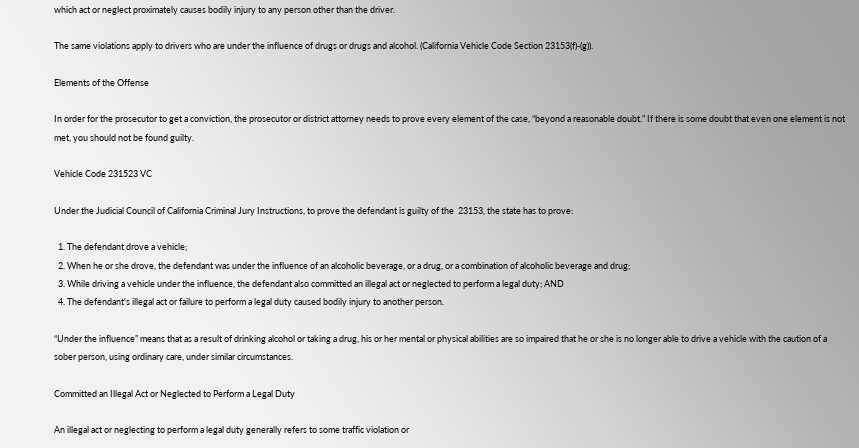which act or neglect proximately causes bodily injury to any person other than the driver.

The same violations apply to drivers who are under the influence of drugs or drugs and alcohol. (California Vehicle Code Section 23153(f)-(g)).

Elements of the Offense

In order for the prosecutor to get a conviction, the prosecutor or district attorney needs to prove every element of the case, “beyond a reasonable doubt.” If there is some doubt that even one element is not met, you should not be found guilty.

Vehicle Code 231523 VC

Under the Judicial Council of California Criminal Jury Instructions, to prove the defendant is guilty of the  23153, the state has to prove:

  1. The defendant drove a vehicle;
  2. When he or she drove, the defendant was under the influence of an alcoholic beverage, or a drug, or a combination of alcoholic beverage and drug;
  3. While driving a vehicle under the influence, the defendant also committed an illegal act or neglected to perform a legal duty; AND
  4. The defendant's illegal act or failure to perform a legal duty caused bodily injury to another person.

“Under the influence” means that as a result of drinking alcohol or taking a drug, his or her mental or physical abilities are so impaired that he or she is no longer able to drive a vehicle with the caution of a sober person, using ordinary care, under similar circumstances.

Committed an Illegal Act or Neglected to Perform a Legal Duty

An illegal act or neglecting to perform a legal duty generally refers to some traffic violation or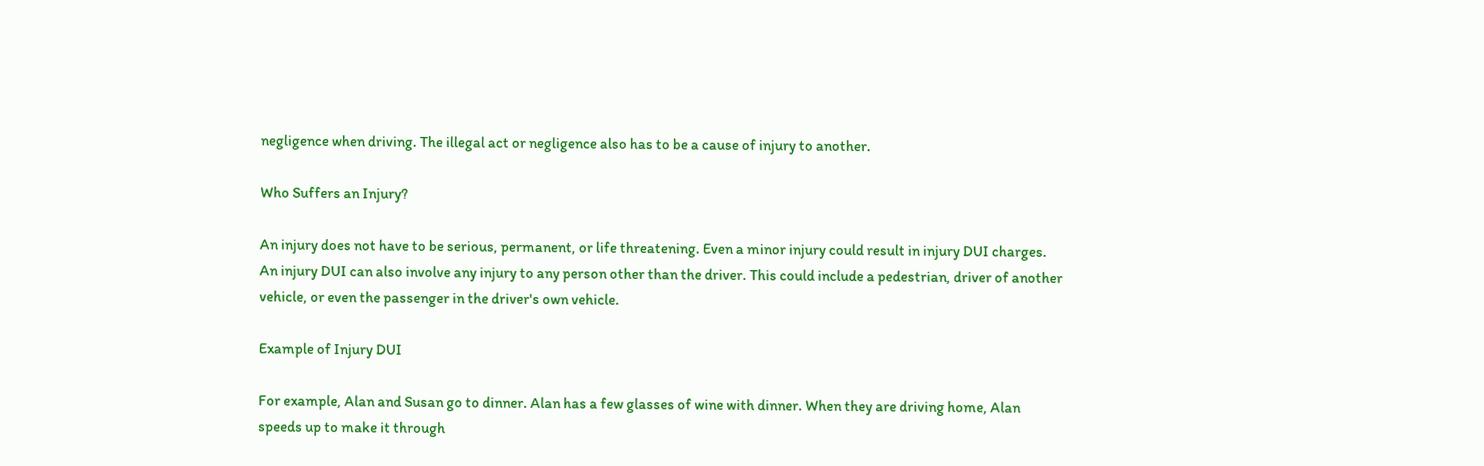negligence when driving. The illegal act or negligence also has to be a cause of injury to another.

Who Suffers an Injury?

An injury does not have to be serious, permanent, or life threatening. Even a minor injury could result in injury DUI charges. An injury DUI can also involve any injury to any person other than the driver. This could include a pedestrian, driver of another vehicle, or even the passenger in the driver's own vehicle.

Example of Injury DUI

For example, Alan and Susan go to dinner. Alan has a few glasses of wine with dinner. When they are driving home, Alan speeds up to make it through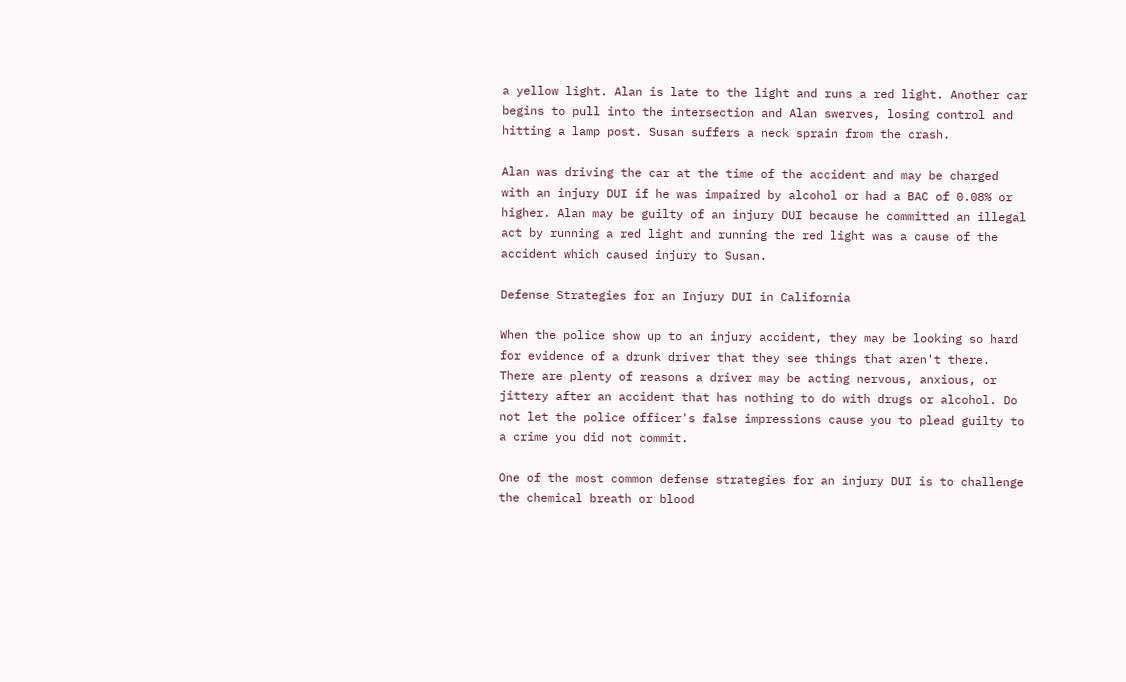a yellow light. Alan is late to the light and runs a red light. Another car begins to pull into the intersection and Alan swerves, losing control and hitting a lamp post. Susan suffers a neck sprain from the crash.

Alan was driving the car at the time of the accident and may be charged with an injury DUI if he was impaired by alcohol or had a BAC of 0.08% or higher. Alan may be guilty of an injury DUI because he committed an illegal act by running a red light and running the red light was a cause of the accident which caused injury to Susan.

Defense Strategies for an Injury DUI in California

When the police show up to an injury accident, they may be looking so hard for evidence of a drunk driver that they see things that aren't there. There are plenty of reasons a driver may be acting nervous, anxious, or jittery after an accident that has nothing to do with drugs or alcohol. Do not let the police officer's false impressions cause you to plead guilty to a crime you did not commit.

One of the most common defense strategies for an injury DUI is to challenge the chemical breath or blood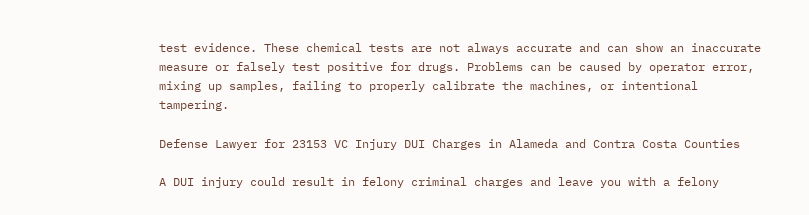test evidence. These chemical tests are not always accurate and can show an inaccurate measure or falsely test positive for drugs. Problems can be caused by operator error, mixing up samples, failing to properly calibrate the machines, or intentional tampering.

Defense Lawyer for 23153 VC Injury DUI Charges in Alameda and Contra Costa Counties

A DUI injury could result in felony criminal charges and leave you with a felony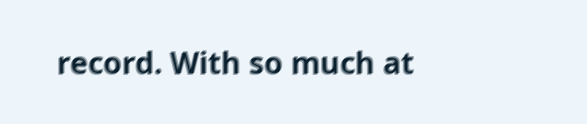record. With so much at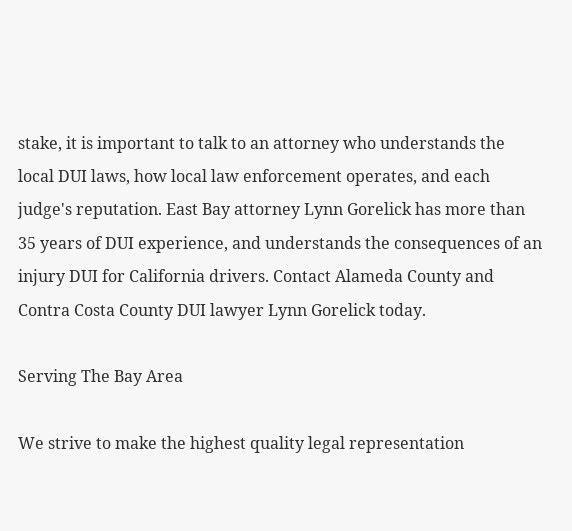stake, it is important to talk to an attorney who understands the local DUI laws, how local law enforcement operates, and each judge's reputation. East Bay attorney Lynn Gorelick has more than 35 years of DUI experience, and understands the consequences of an injury DUI for California drivers. Contact Alameda County and Contra Costa County DUI lawyer Lynn Gorelick today.

Serving The Bay Area

We strive to make the highest quality legal representation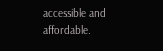accessible and affordable.